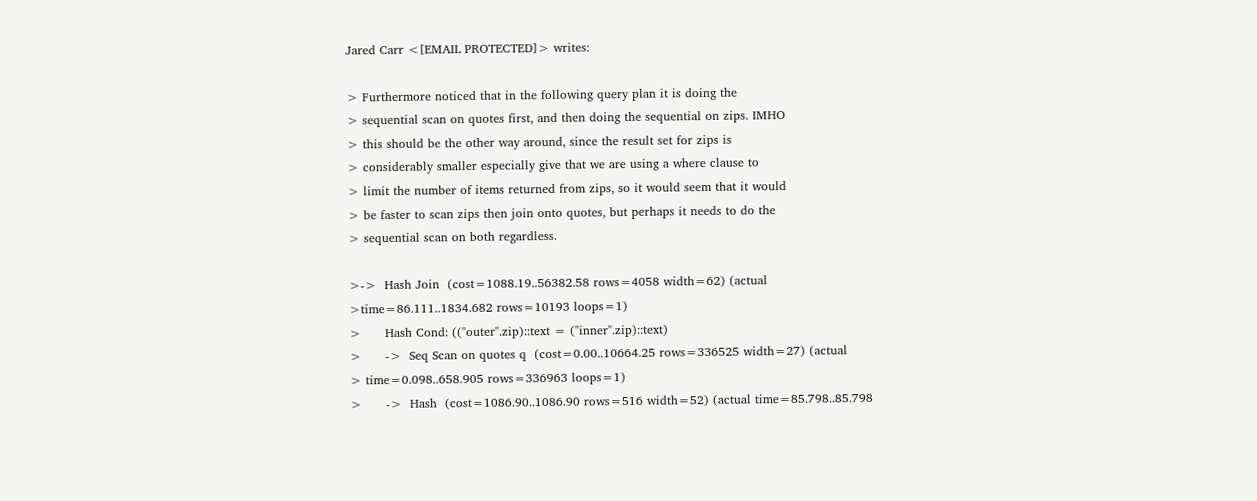Jared Carr <[EMAIL PROTECTED]> writes:

> Furthermore noticed that in the following query plan it is doing the
> sequential scan on quotes first, and then doing the sequential on zips. IMHO
> this should be the other way around, since the result set for zips is
> considerably smaller especially give that we are using a where clause to
> limit the number of items returned from zips, so it would seem that it would
> be faster to scan zips then join onto quotes, but perhaps it needs to do the
> sequential scan on both regardless.

>->  Hash Join  (cost=1088.19..56382.58 rows=4058 width=62) (actual
>time=86.111..1834.682 rows=10193 loops=1)
>      Hash Cond: (("outer".zip)::text = ("inner".zip)::text)
>      ->  Seq Scan on quotes q  (cost=0.00..10664.25 rows=336525 width=27) (actual
> time=0.098..658.905 rows=336963 loops=1)
>      ->  Hash  (cost=1086.90..1086.90 rows=516 width=52) (actual time=85.798..85.798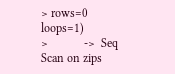> rows=0 loops=1)
>            ->  Seq Scan on zips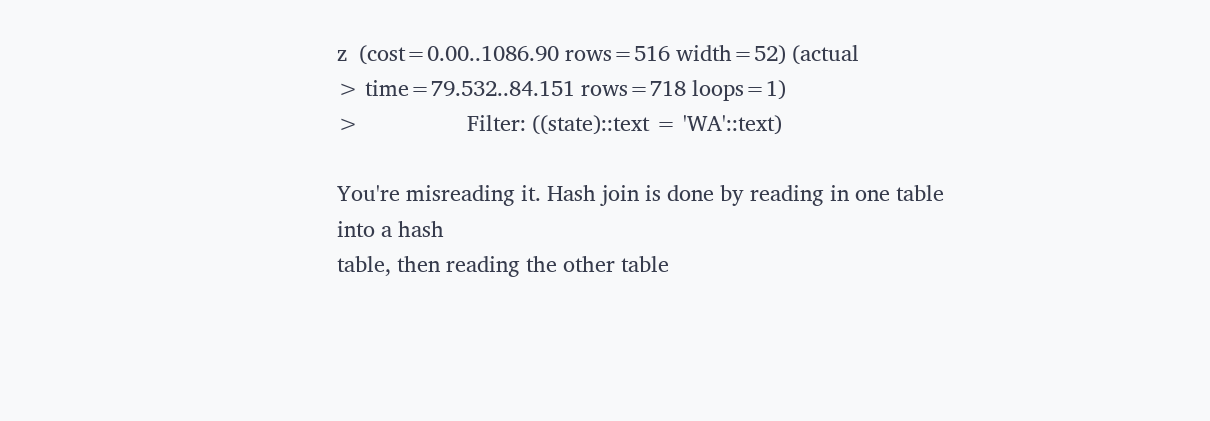z  (cost=0.00..1086.90 rows=516 width=52) (actual
> time=79.532..84.151 rows=718 loops=1)
>                  Filter: ((state)::text = 'WA'::text)

You're misreading it. Hash join is done by reading in one table into a hash
table, then reading the other table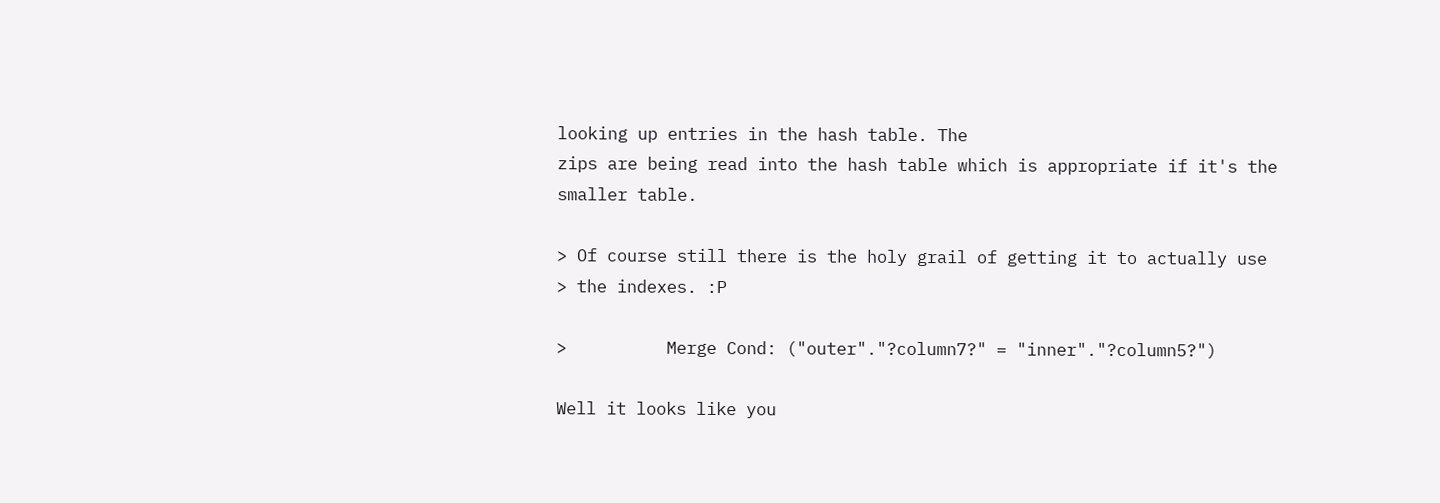looking up entries in the hash table. The
zips are being read into the hash table which is appropriate if it's the
smaller table.

> Of course still there is the holy grail of getting it to actually use
> the indexes. :P

>          Merge Cond: ("outer"."?column7?" = "inner"."?column5?")

Well it looks like you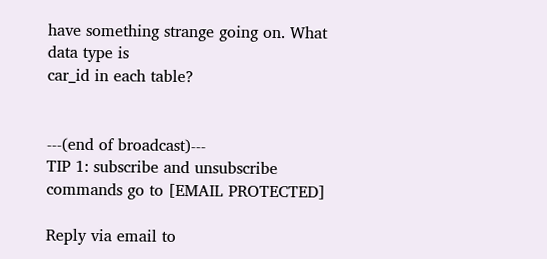have something strange going on. What data type is
car_id in each table?


---(end of broadcast)---
TIP 1: subscribe and unsubscribe commands go to [EMAIL PROTECTED]

Reply via email to